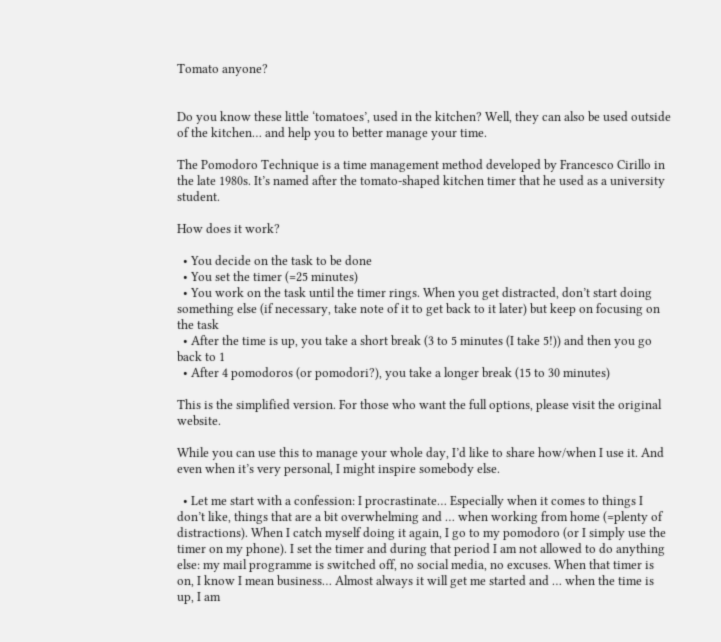Tomato anyone?


Do you know these little ‘tomatoes’, used in the kitchen? Well, they can also be used outside of the kitchen… and help you to better manage your time.

The Pomodoro Technique is a time management method developed by Francesco Cirillo in the late 1980s. It’s named after the tomato-shaped kitchen timer that he used as a university student.

How does it work?

  • You decide on the task to be done
  • You set the timer (=25 minutes)
  • You work on the task until the timer rings. When you get distracted, don’t start doing something else (if necessary, take note of it to get back to it later) but keep on focusing on the task
  • After the time is up, you take a short break (3 to 5 minutes (I take 5!)) and then you go back to 1
  • After 4 pomodoros (or pomodori?), you take a longer break (15 to 30 minutes)

This is the simplified version. For those who want the full options, please visit the original website.

While you can use this to manage your whole day, I’d like to share how/when I use it. And even when it’s very personal, I might inspire somebody else.

  • Let me start with a confession: I procrastinate… Especially when it comes to things I don’t like, things that are a bit overwhelming and … when working from home (=plenty of distractions). When I catch myself doing it again, I go to my pomodoro (or I simply use the timer on my phone). I set the timer and during that period I am not allowed to do anything else: my mail programme is switched off, no social media, no excuses. When that timer is on, I know I mean business… Almost always it will get me started and … when the time is up, I am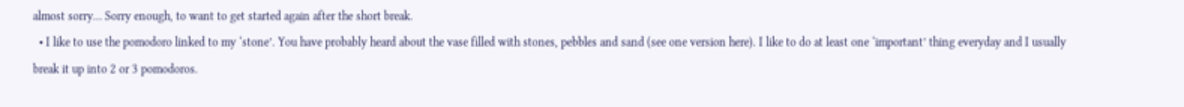almost sorry… Sorry enough, to want to get started again after the short break.
  • I like to use the pomodoro linked to my ‘stone’. You have probably heard about the vase filled with stones, pebbles and sand (see one version here). I like to do at least one ‘important’ thing everyday and I usually break it up into 2 or 3 pomodoros.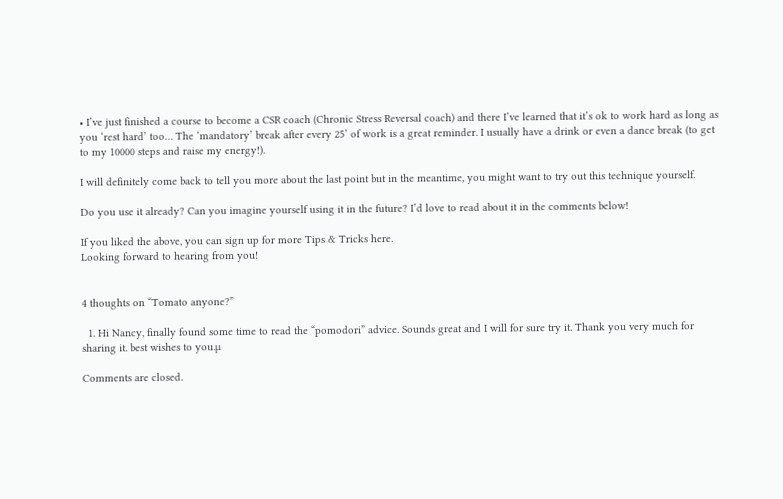• I’ve just finished a course to become a CSR coach (Chronic Stress Reversal coach) and there I’ve learned that it’s ok to work hard as long as you ‘rest hard’ too… The ‘mandatory’ break after every 25’ of work is a great reminder. I usually have a drink or even a dance break (to get to my 10000 steps and raise my energy!).

I will definitely come back to tell you more about the last point but in the meantime, you might want to try out this technique yourself.

Do you use it already? Can you imagine yourself using it in the future? I’d love to read about it in the comments below!

If you liked the above, you can sign up for more Tips & Tricks here.
Looking forward to hearing from you!


4 thoughts on “Tomato anyone?”

  1. Hi Nancy, finally found some time to read the “pomodori” advice. Sounds great and I will for sure try it. Thank you very much for sharing it. best wishes to you.µ

Comments are closed.